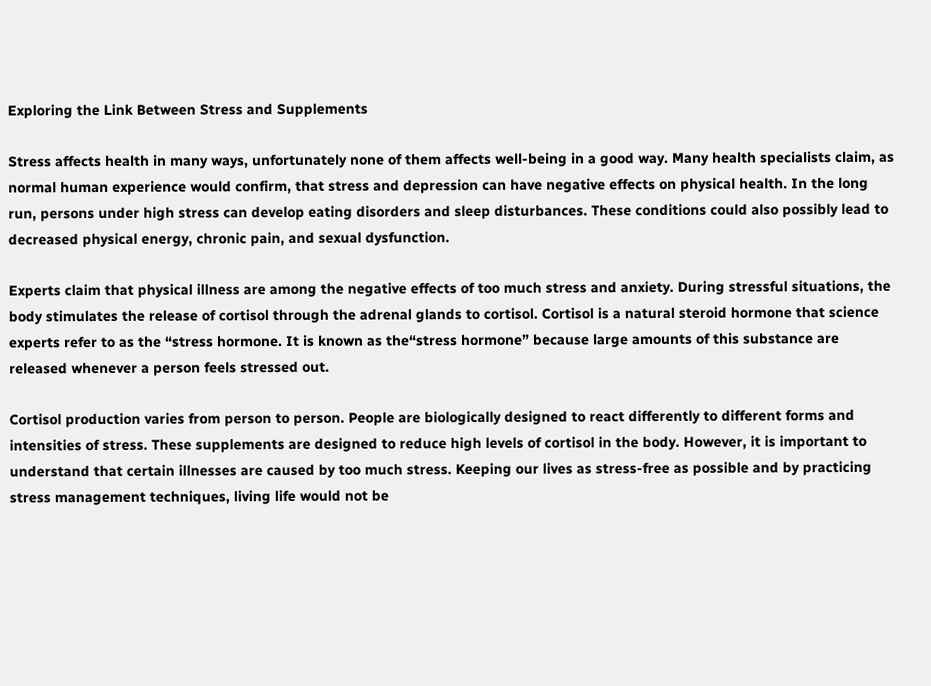Exploring the Link Between Stress and Supplements

Stress affects health in many ways, unfortunately none of them affects well-being in a good way. Many health specialists claim, as normal human experience would confirm, that stress and depression can have negative effects on physical health. In the long run, persons under high stress can develop eating disorders and sleep disturbances. These conditions could also possibly lead to decreased physical energy, chronic pain, and sexual dysfunction.

Experts claim that physical illness are among the negative effects of too much stress and anxiety. During stressful situations, the body stimulates the release of cortisol through the adrenal glands to cortisol. Cortisol is a natural steroid hormone that science experts refer to as the “stress hormone. It is known as the“stress hormone” because large amounts of this substance are released whenever a person feels stressed out.

Cortisol production varies from person to person. People are biologically designed to react differently to different forms and intensities of stress. These supplements are designed to reduce high levels of cortisol in the body. However, it is important to understand that certain illnesses are caused by too much stress. Keeping our lives as stress-free as possible and by practicing stress management techniques, living life would not be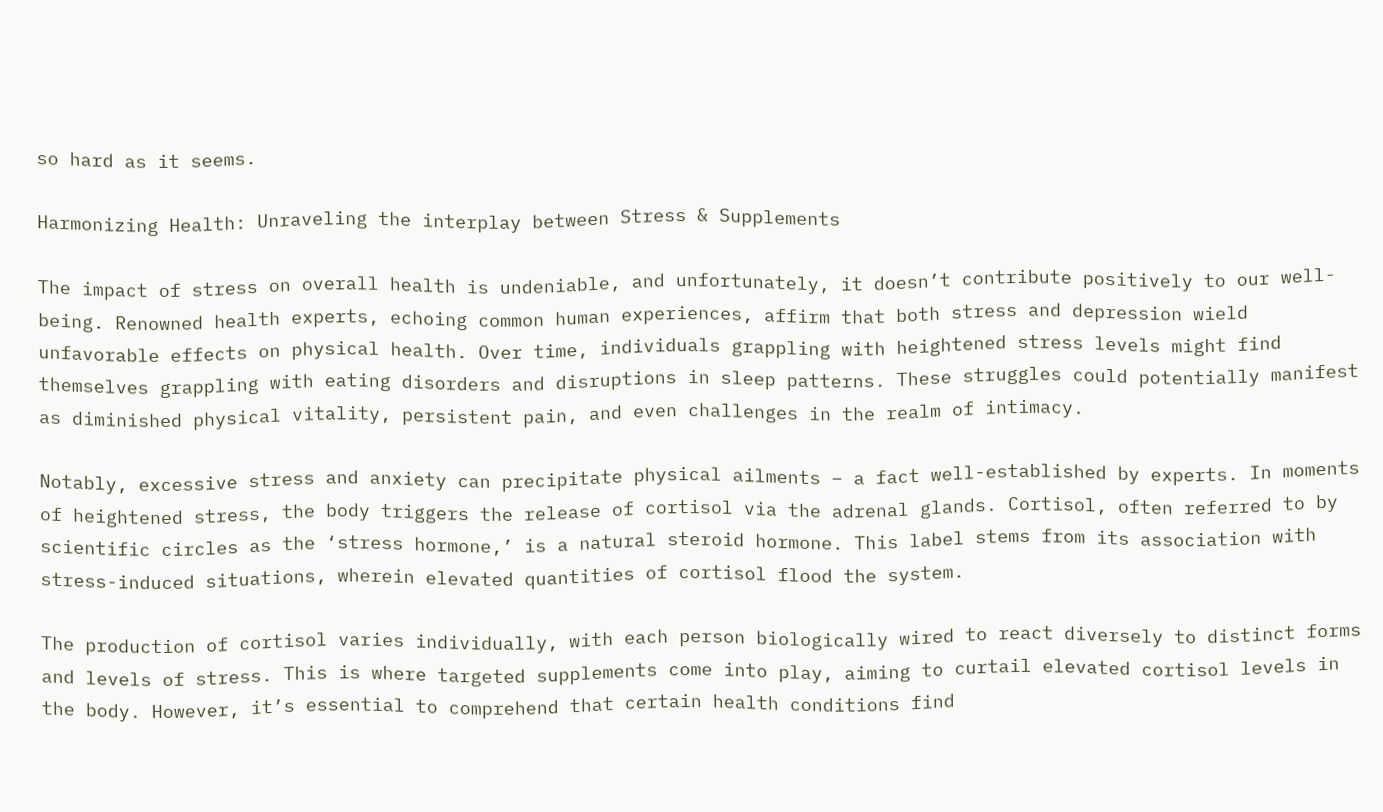so hard as it seems.

Harmonizing Health: Unraveling the interplay between Stress & Supplements

The impact of stress on overall health is undeniable, and unfortunately, it doesn’t contribute positively to our well-being. Renowned health experts, echoing common human experiences, affirm that both stress and depression wield unfavorable effects on physical health. Over time, individuals grappling with heightened stress levels might find themselves grappling with eating disorders and disruptions in sleep patterns. These struggles could potentially manifest as diminished physical vitality, persistent pain, and even challenges in the realm of intimacy.

Notably, excessive stress and anxiety can precipitate physical ailments – a fact well-established by experts. In moments of heightened stress, the body triggers the release of cortisol via the adrenal glands. Cortisol, often referred to by scientific circles as the ‘stress hormone,’ is a natural steroid hormone. This label stems from its association with stress-induced situations, wherein elevated quantities of cortisol flood the system.

The production of cortisol varies individually, with each person biologically wired to react diversely to distinct forms and levels of stress. This is where targeted supplements come into play, aiming to curtail elevated cortisol levels in the body. However, it’s essential to comprehend that certain health conditions find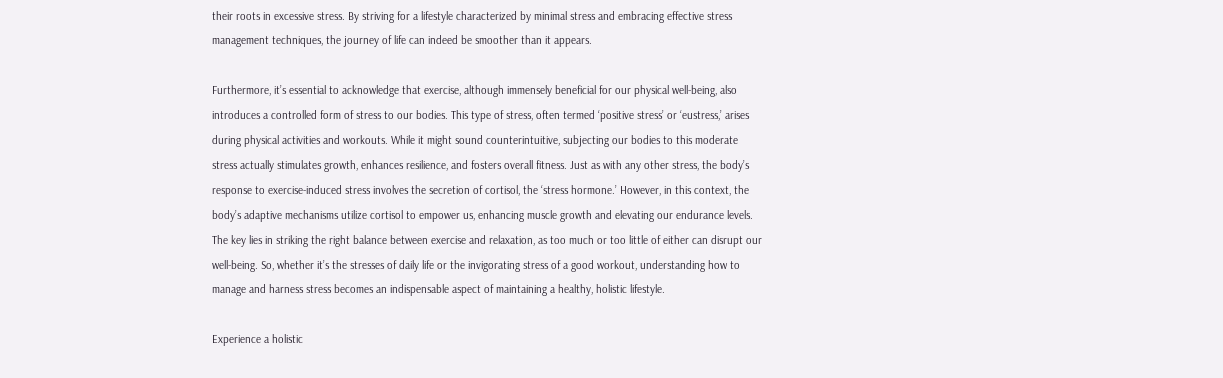their roots in excessive stress. By striving for a lifestyle characterized by minimal stress and embracing effective stress management techniques, the journey of life can indeed be smoother than it appears.

Furthermore, it’s essential to acknowledge that exercise, although immensely beneficial for our physical well-being, also introduces a controlled form of stress to our bodies. This type of stress, often termed ‘positive stress’ or ‘eustress,’ arises during physical activities and workouts. While it might sound counterintuitive, subjecting our bodies to this moderate stress actually stimulates growth, enhances resilience, and fosters overall fitness. Just as with any other stress, the body’s response to exercise-induced stress involves the secretion of cortisol, the ‘stress hormone.’ However, in this context, the body’s adaptive mechanisms utilize cortisol to empower us, enhancing muscle growth and elevating our endurance levels. The key lies in striking the right balance between exercise and relaxation, as too much or too little of either can disrupt our well-being. So, whether it’s the stresses of daily life or the invigorating stress of a good workout, understanding how to manage and harness stress becomes an indispensable aspect of maintaining a healthy, holistic lifestyle.

Experience a holistic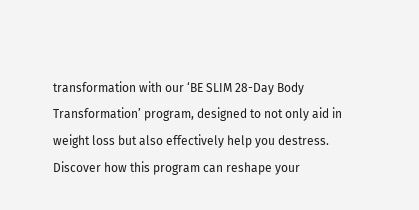transformation with our ‘BE SLIM 28-Day Body Transformation’ program, designed to not only aid in weight loss but also effectively help you destress. Discover how this program can reshape your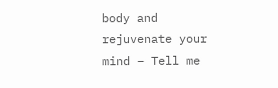body and rejuvenate your mind – Tell me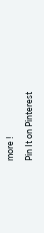more !

Pin It on Pinterest